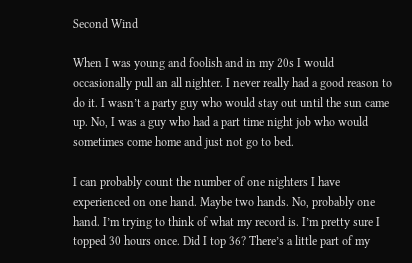Second Wind

When I was young and foolish and in my 20s I would occasionally pull an all nighter. I never really had a good reason to do it. I wasn’t a party guy who would stay out until the sun came up. No, I was a guy who had a part time night job who would sometimes come home and just not go to bed.

I can probably count the number of one nighters I have experienced on one hand. Maybe two hands. No, probably one hand. I’m trying to think of what my record is. I’m pretty sure I topped 30 hours once. Did I top 36? There’s a little part of my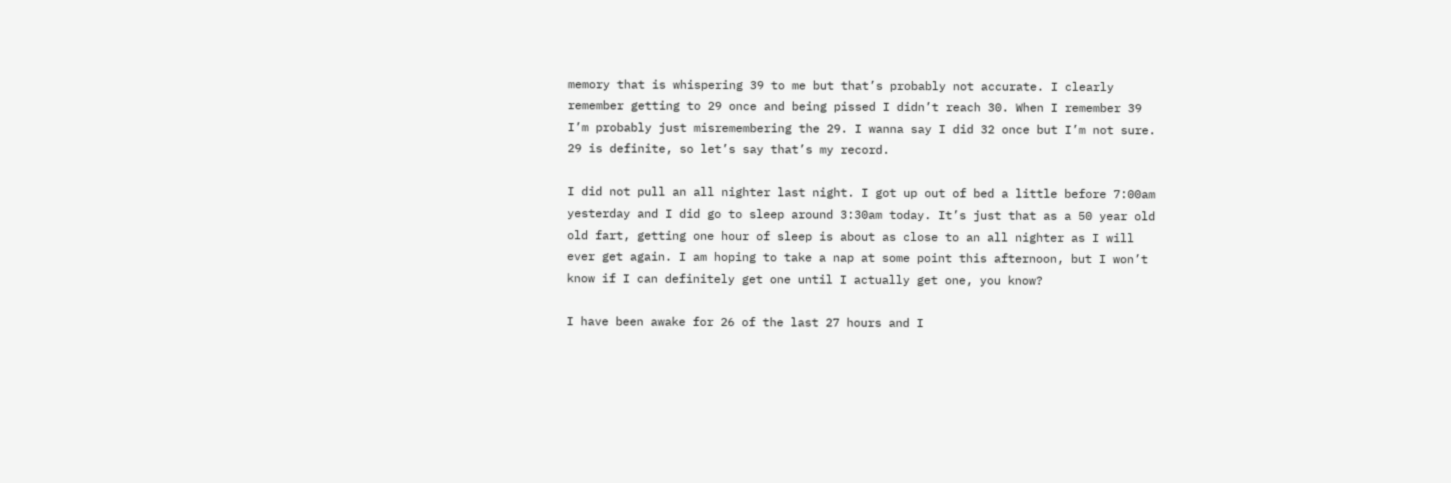memory that is whispering 39 to me but that’s probably not accurate. I clearly remember getting to 29 once and being pissed I didn’t reach 30. When I remember 39 I’m probably just misremembering the 29. I wanna say I did 32 once but I’m not sure. 29 is definite, so let’s say that’s my record.

I did not pull an all nighter last night. I got up out of bed a little before 7:00am yesterday and I did go to sleep around 3:30am today. It’s just that as a 50 year old old fart, getting one hour of sleep is about as close to an all nighter as I will ever get again. I am hoping to take a nap at some point this afternoon, but I won’t know if I can definitely get one until I actually get one, you know?

I have been awake for 26 of the last 27 hours and I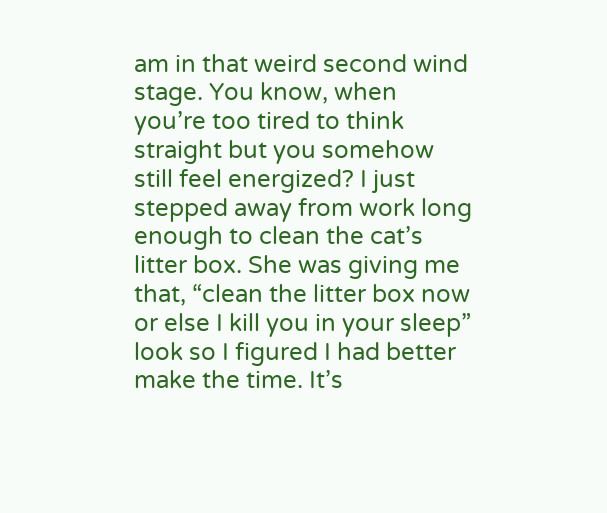am in that weird second wind stage. You know, when you’re too tired to think straight but you somehow still feel energized? I just stepped away from work long enough to clean the cat’s litter box. She was giving me that, “clean the litter box now or else I kill you in your sleep” look so I figured I had better make the time. It’s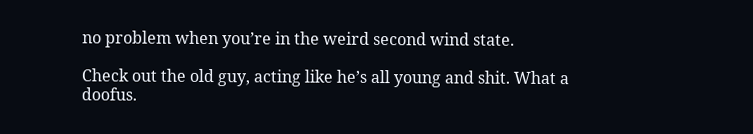no problem when you’re in the weird second wind state.

Check out the old guy, acting like he’s all young and shit. What a doofus.